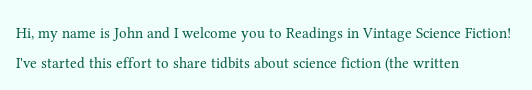Hi, my name is John and I welcome you to Readings in Vintage Science Fiction! I've started this effort to share tidbits about science fiction (the written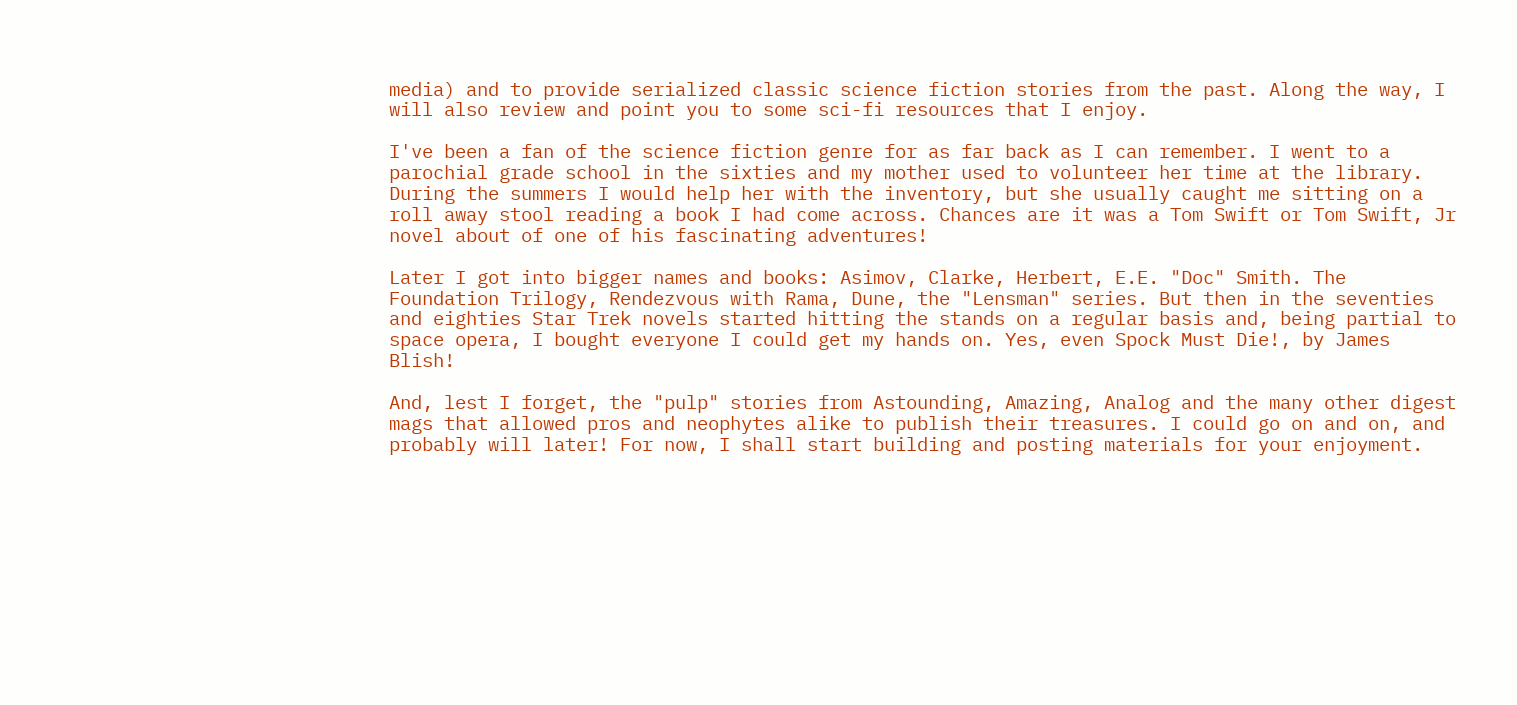media) and to provide serialized classic science fiction stories from the past. Along the way, I will also review and point you to some sci-fi resources that I enjoy.

I've been a fan of the science fiction genre for as far back as I can remember. I went to a parochial grade school in the sixties and my mother used to volunteer her time at the library. During the summers I would help her with the inventory, but she usually caught me sitting on a roll away stool reading a book I had come across. Chances are it was a Tom Swift or Tom Swift, Jr novel about of one of his fascinating adventures!

Later I got into bigger names and books: Asimov, Clarke, Herbert, E.E. "Doc" Smith. The Foundation Trilogy, Rendezvous with Rama, Dune, the "Lensman" series. But then in the seventies and eighties Star Trek novels started hitting the stands on a regular basis and, being partial to space opera, I bought everyone I could get my hands on. Yes, even Spock Must Die!, by James Blish!

And, lest I forget, the "pulp" stories from Astounding, Amazing, Analog and the many other digest mags that allowed pros and neophytes alike to publish their treasures. I could go on and on, and probably will later! For now, I shall start building and posting materials for your enjoyment.